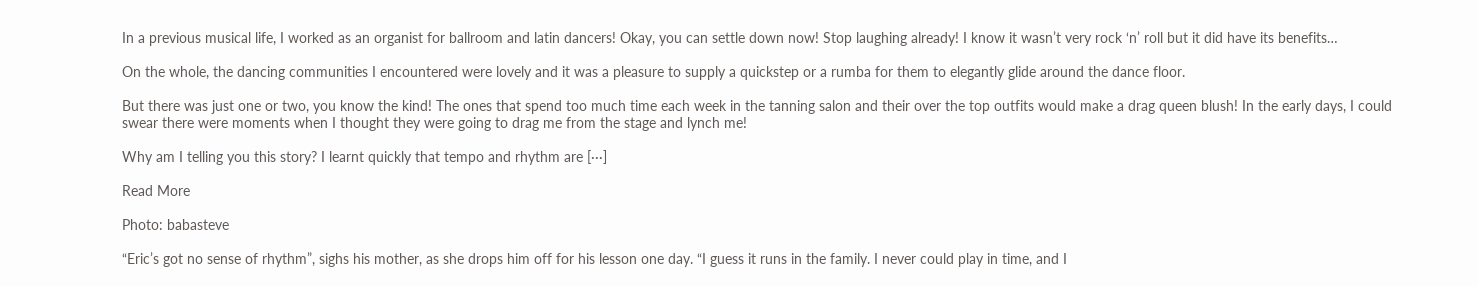In a previous musical life, I worked as an organist for ballroom and latin dancers! Okay, you can settle down now! Stop laughing already! I know it wasn’t very rock ‘n’ roll but it did have its benefits…

On the whole, the dancing communities I encountered were lovely and it was a pleasure to supply a quickstep or a rumba for them to elegantly glide around the dance floor.

But there was just one or two, you know the kind! The ones that spend too much time each week in the tanning salon and their over the top outfits would make a drag queen blush! In the early days, I could swear there were moments when I thought they were going to drag me from the stage and lynch me!

Why am I telling you this story? I learnt quickly that tempo and rhythm are [···]

Read More

Photo: babasteve

“Eric’s got no sense of rhythm”, sighs his mother, as she drops him off for his lesson one day. “I guess it runs in the family. I never could play in time, and I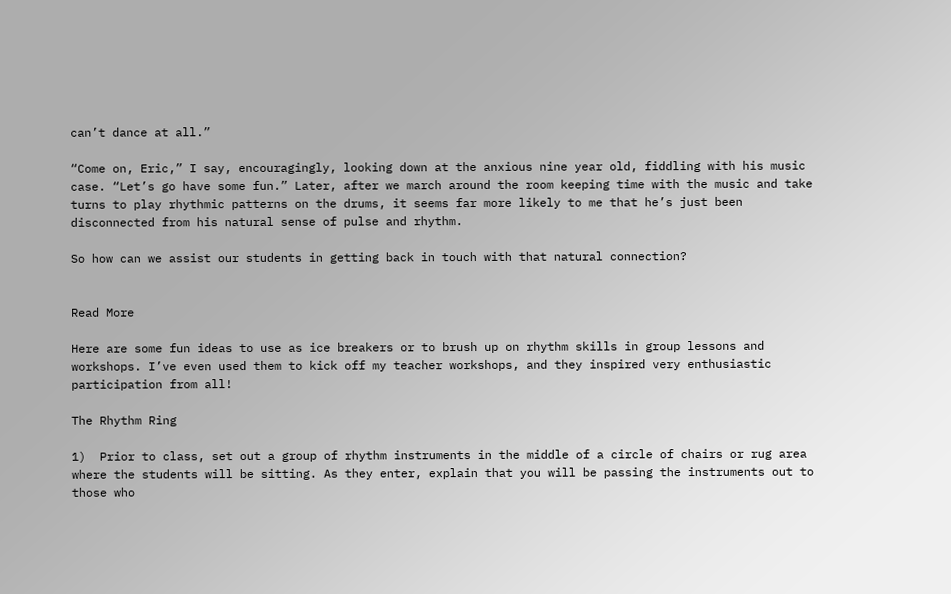can’t dance at all.”

“Come on, Eric,” I say, encouragingly, looking down at the anxious nine year old, fiddling with his music case. “Let’s go have some fun.” Later, after we march around the room keeping time with the music and take turns to play rhythmic patterns on the drums, it seems far more likely to me that he’s just been disconnected from his natural sense of pulse and rhythm.

So how can we assist our students in getting back in touch with that natural connection?


Read More

Here are some fun ideas to use as ice breakers or to brush up on rhythm skills in group lessons and workshops. I’ve even used them to kick off my teacher workshops, and they inspired very enthusiastic participation from all!

The Rhythm Ring

1)  Prior to class, set out a group of rhythm instruments in the middle of a circle of chairs or rug area where the students will be sitting. As they enter, explain that you will be passing the instruments out to those who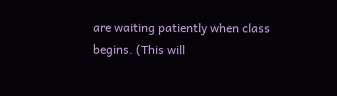are waiting patiently when class begins. (This will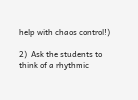help with chaos control!)

2)  Ask the students to think of a rhythmic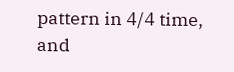pattern in 4/4 time, and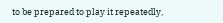to be prepared to play it repeatedly,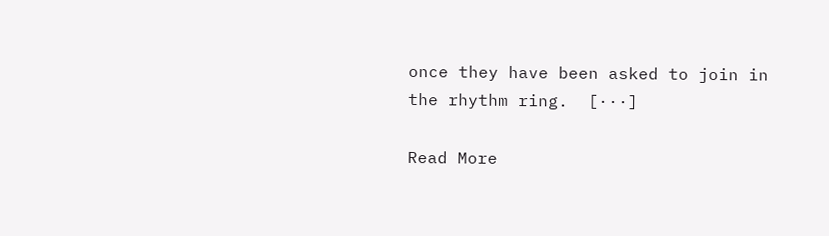once they have been asked to join in the rhythm ring.  [···]

Read More